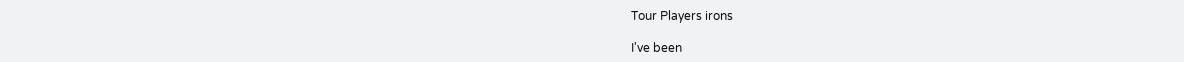Tour Players irons

I've been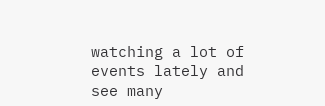watching a lot of events lately and see many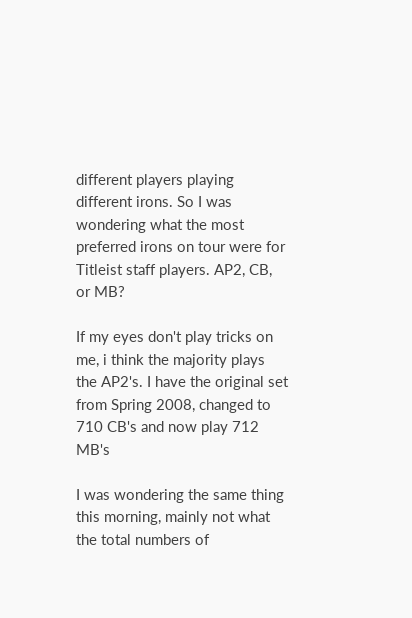different players playing different irons. So I was wondering what the most preferred irons on tour were for Titleist staff players. AP2, CB, or MB?

If my eyes don't play tricks on me, i think the majority plays the AP2's. I have the original set from Spring 2008, changed to 710 CB's and now play 712 MB's

I was wondering the same thing this morning, mainly not what the total numbers of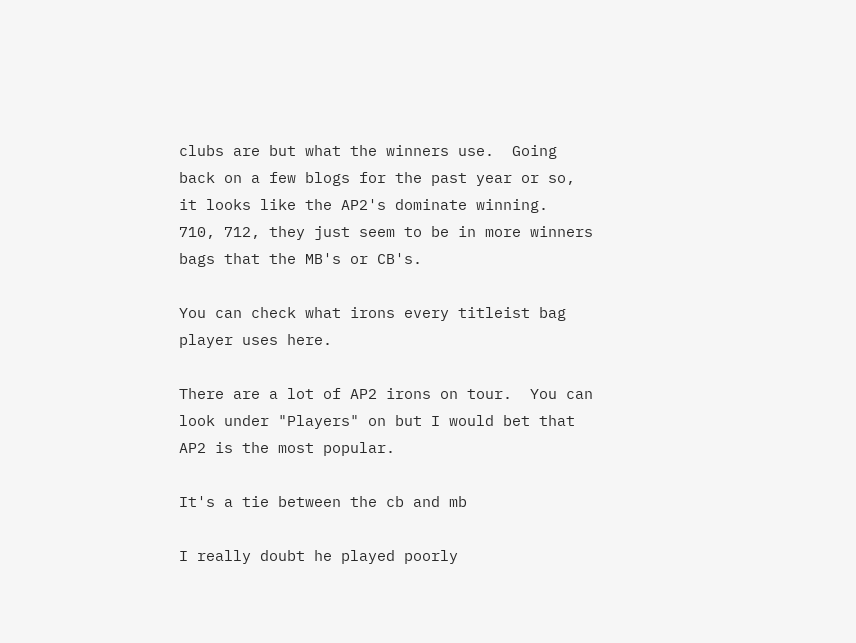clubs are but what the winners use.  Going back on a few blogs for the past year or so, it looks like the AP2's dominate winning.  710, 712, they just seem to be in more winners bags that the MB's or CB's.

You can check what irons every titleist bag player uses here.

There are a lot of AP2 irons on tour.  You can look under "Players" on but I would bet that AP2 is the most popular.

It's a tie between the cb and mb

I really doubt he played poorly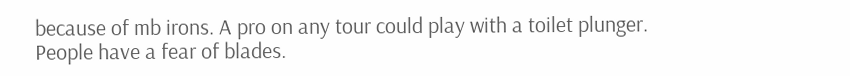because of mb irons. A pro on any tour could play with a toilet plunger. People have a fear of blades.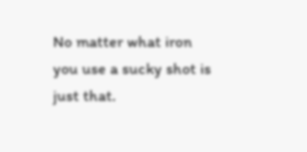No matter what iron you use a sucky shot is just that.